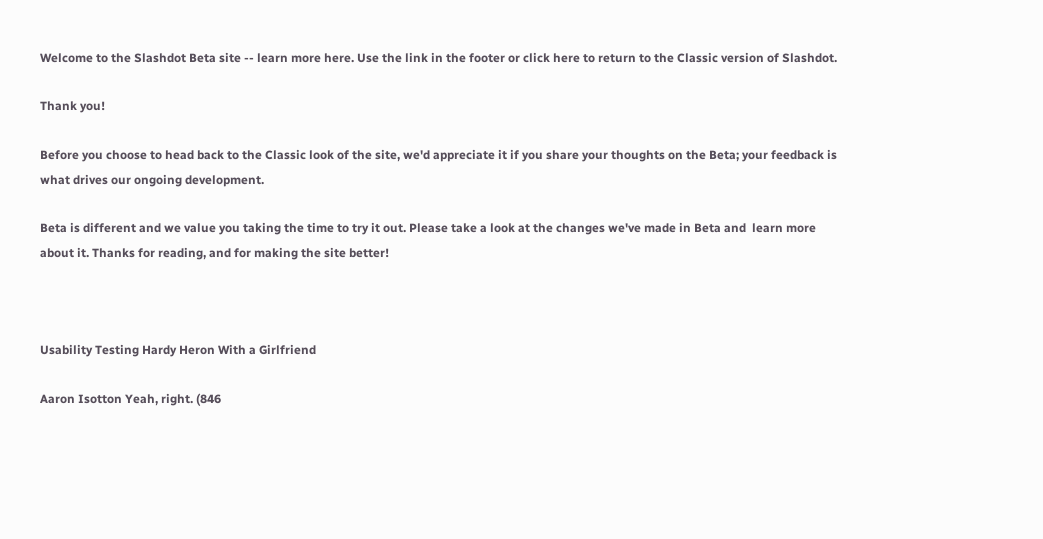Welcome to the Slashdot Beta site -- learn more here. Use the link in the footer or click here to return to the Classic version of Slashdot.

Thank you!

Before you choose to head back to the Classic look of the site, we'd appreciate it if you share your thoughts on the Beta; your feedback is what drives our ongoing development.

Beta is different and we value you taking the time to try it out. Please take a look at the changes we've made in Beta and  learn more about it. Thanks for reading, and for making the site better!



Usability Testing Hardy Heron With a Girlfriend

Aaron Isotton Yeah, right. (846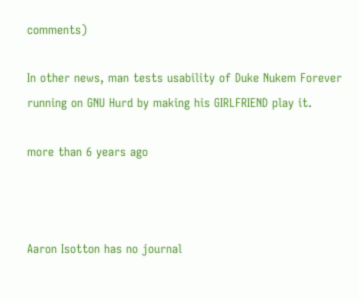comments)

In other news, man tests usability of Duke Nukem Forever running on GNU Hurd by making his GIRLFRIEND play it.

more than 6 years ago



Aaron Isotton has no journal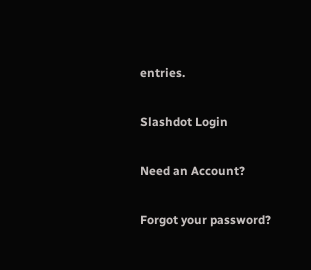entries.

Slashdot Login

Need an Account?

Forgot your password?